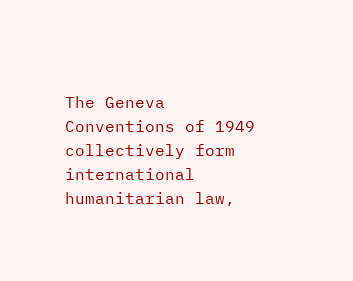The Geneva Conventions of 1949 collectively form international humanitarian law,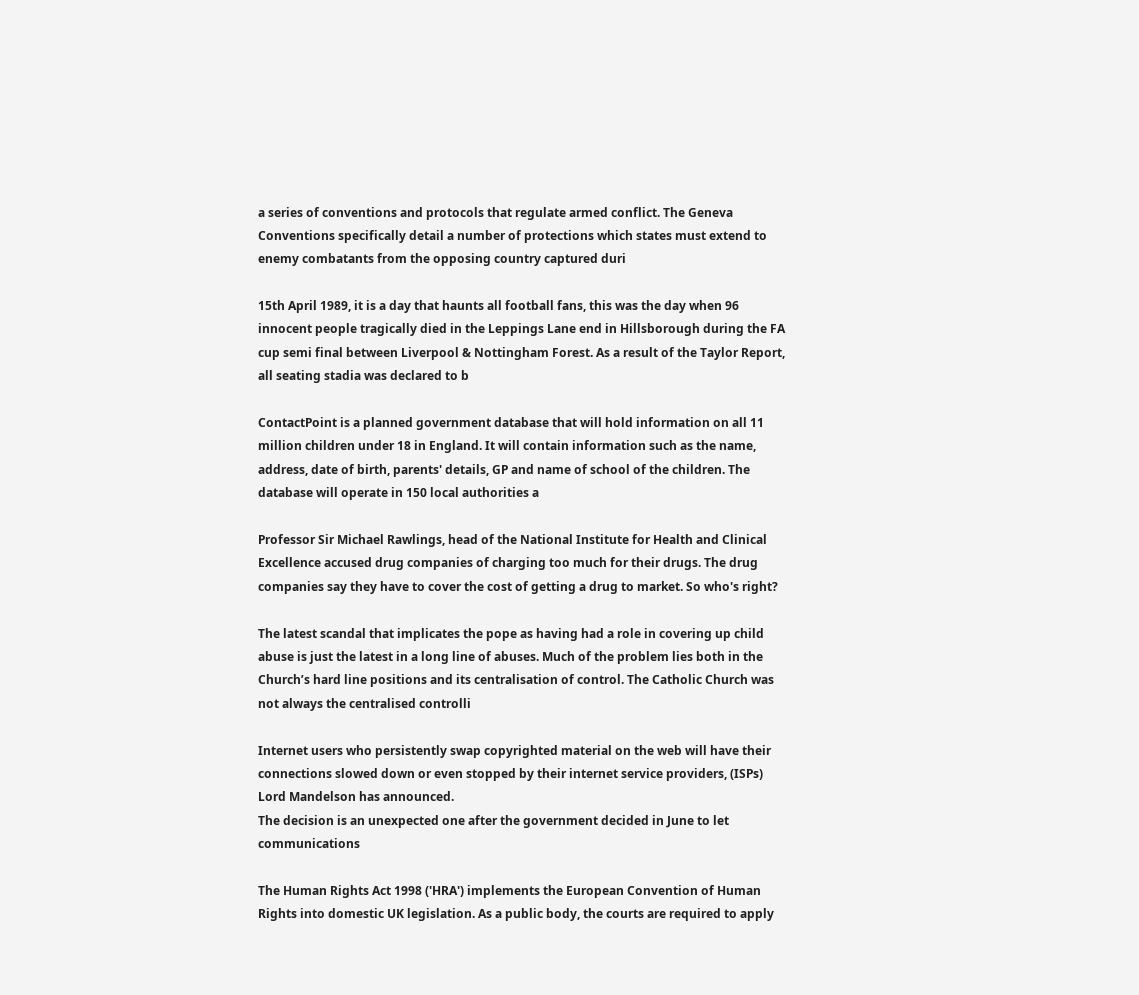a series of conventions and protocols that regulate armed conflict. The Geneva Conventions specifically detail a number of protections which states must extend to enemy combatants from the opposing country captured duri

15th April 1989, it is a day that haunts all football fans, this was the day when 96 innocent people tragically died in the Leppings Lane end in Hillsborough during the FA cup semi final between Liverpool & Nottingham Forest. As a result of the Taylor Report, all seating stadia was declared to b

ContactPoint is a planned government database that will hold information on all 11 million children under 18 in England. It will contain information such as the name, address, date of birth, parents' details, GP and name of school of the children. The database will operate in 150 local authorities a

Professor Sir Michael Rawlings, head of the National Institute for Health and Clinical Excellence accused drug companies of charging too much for their drugs. The drug companies say they have to cover the cost of getting a drug to market. So who's right?

The latest scandal that implicates the pope as having had a role in covering up child abuse is just the latest in a long line of abuses. Much of the problem lies both in the Church’s hard line positions and its centralisation of control. The Catholic Church was not always the centralised controlli

Internet users who persistently swap copyrighted material on the web will have their connections slowed down or even stopped by their internet service providers, (ISPs) Lord Mandelson has announced.
The decision is an unexpected one after the government decided in June to let communications

The Human Rights Act 1998 ('HRA') implements the European Convention of Human Rights into domestic UK legislation. As a public body, the courts are required to apply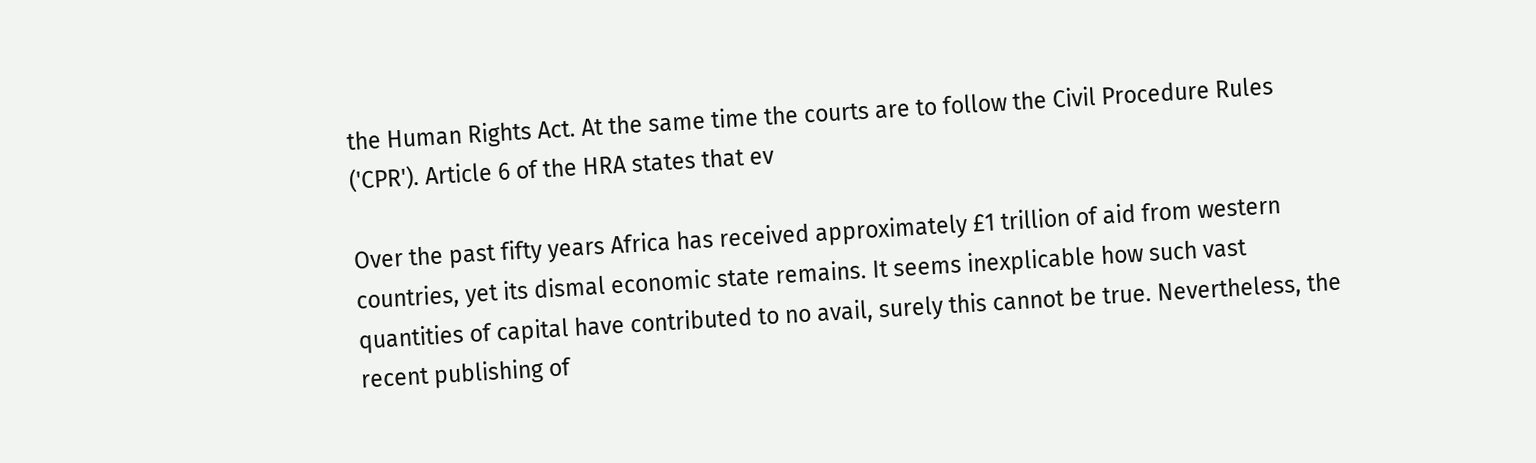the Human Rights Act. At the same time the courts are to follow the Civil Procedure Rules ('CPR'). Article 6 of the HRA states that ev

Over the past fifty years Africa has received approximately £1 trillion of aid from western countries, yet its dismal economic state remains. It seems inexplicable how such vast quantities of capital have contributed to no avail, surely this cannot be true. Nevertheless, the recent publishing of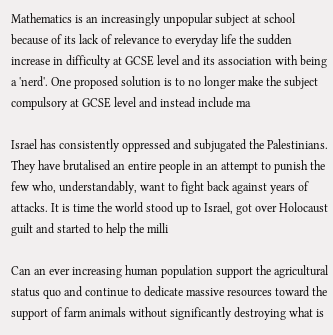Mathematics is an increasingly unpopular subject at school because of its lack of relevance to everyday life the sudden increase in difficulty at GCSE level and its association with being a 'nerd'. One proposed solution is to no longer make the subject compulsory at GCSE level and instead include ma

Israel has consistently oppressed and subjugated the Palestinians. They have brutalised an entire people in an attempt to punish the few who, understandably, want to fight back against years of attacks. It is time the world stood up to Israel, got over Holocaust guilt and started to help the milli

Can an ever increasing human population support the agricultural status quo and continue to dedicate massive resources toward the support of farm animals without significantly destroying what is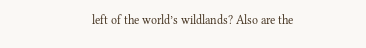left of the world’s wildlands? Also are the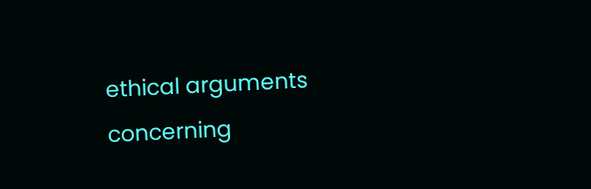ethical arguments concerning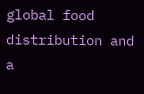global food distribution and a